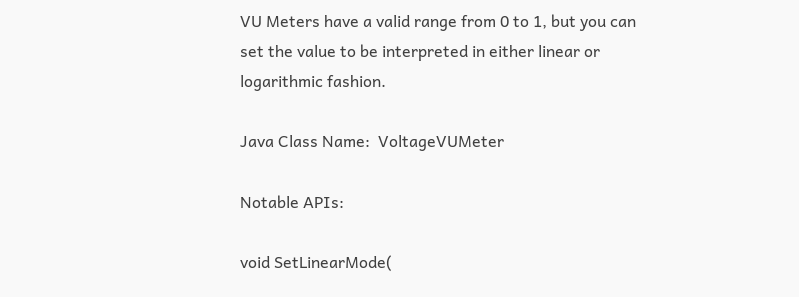VU Meters have a valid range from 0 to 1, but you can set the value to be interpreted in either linear or logarithmic fashion.

Java Class Name:  VoltageVUMeter

Notable APIs:

void SetLinearMode(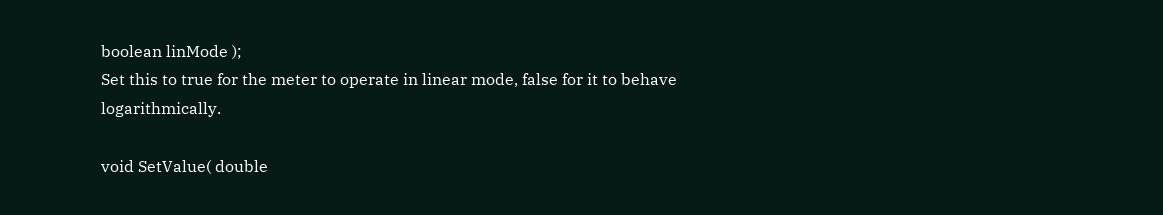boolean linMode );
Set this to true for the meter to operate in linear mode, false for it to behave logarithmically.

void SetValue( double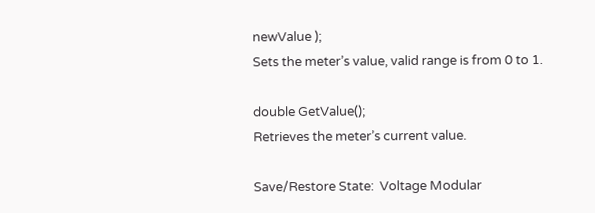newValue );
Sets the meter’s value, valid range is from 0 to 1.

double GetValue();
Retrieves the meter’s current value.

Save/Restore State:  Voltage Modular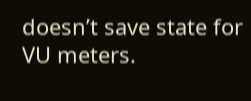doesn’t save state for VU meters.